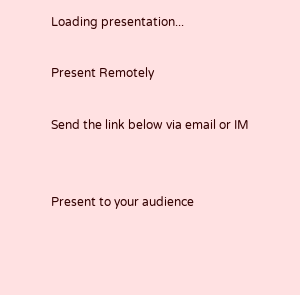Loading presentation...

Present Remotely

Send the link below via email or IM


Present to your audience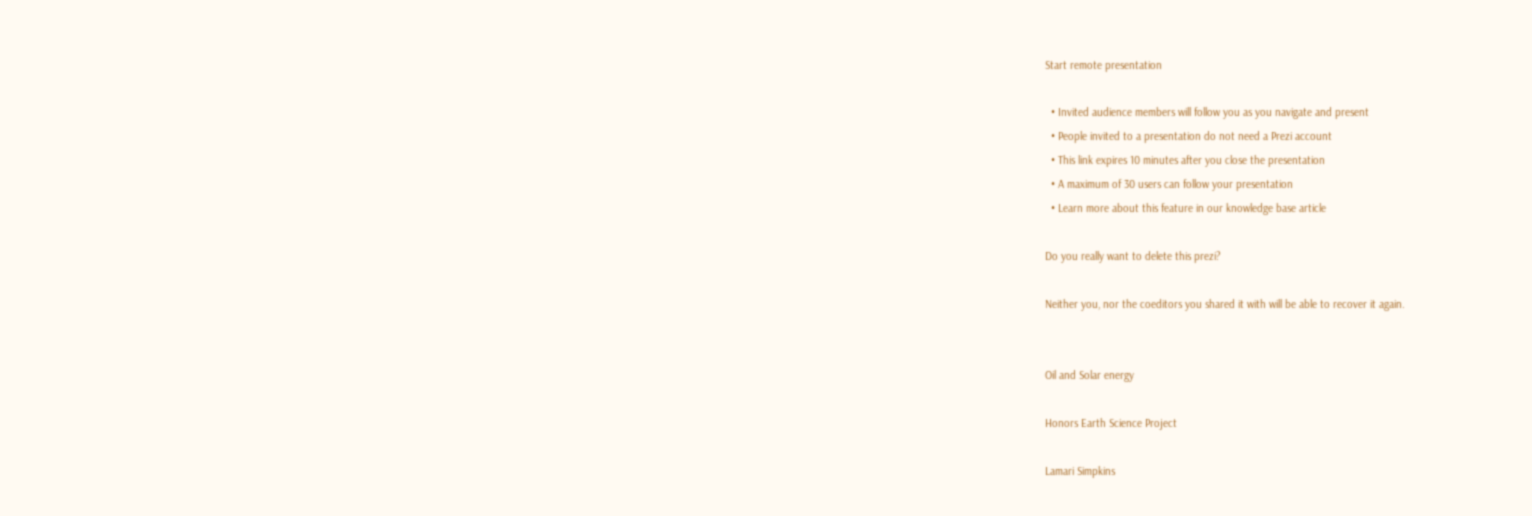Start remote presentation

  • Invited audience members will follow you as you navigate and present
  • People invited to a presentation do not need a Prezi account
  • This link expires 10 minutes after you close the presentation
  • A maximum of 30 users can follow your presentation
  • Learn more about this feature in our knowledge base article

Do you really want to delete this prezi?

Neither you, nor the coeditors you shared it with will be able to recover it again.


Oil and Solar energy

Honors Earth Science Project

Lamari Simpkins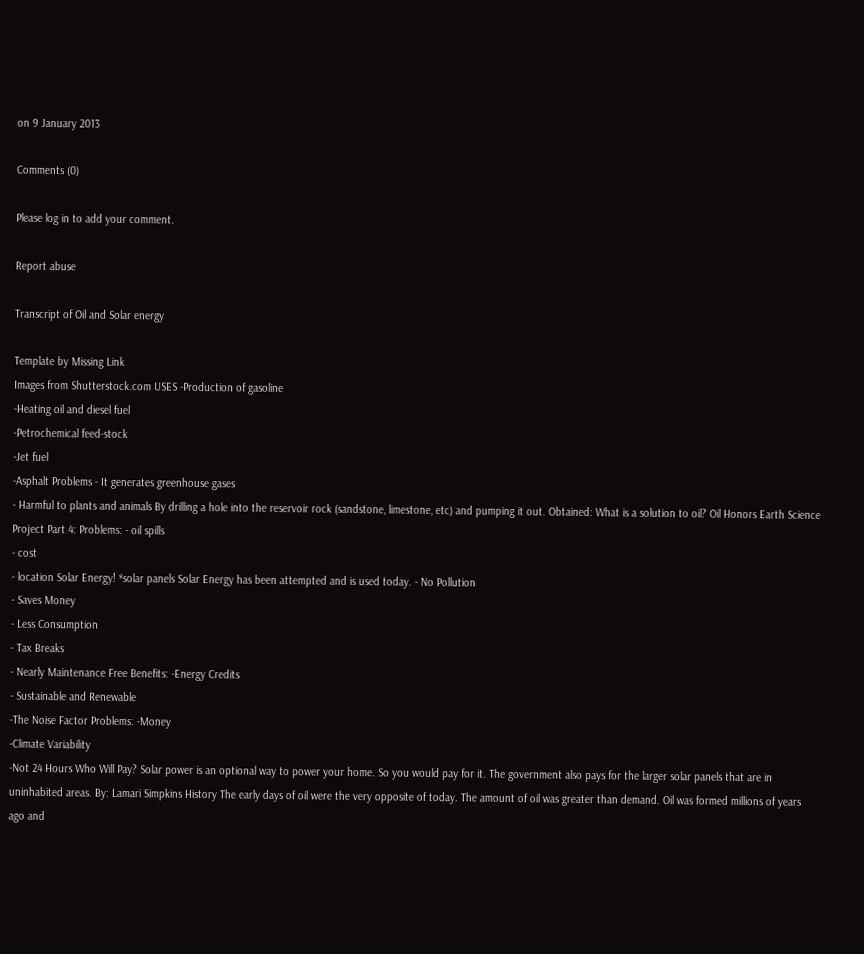on 9 January 2013

Comments (0)

Please log in to add your comment.

Report abuse

Transcript of Oil and Solar energy

Template by Missing Link
Images from Shutterstock.com USES -Production of gasoline
-Heating oil and diesel fuel
-Petrochemical feed-stock
-Jet fuel
-Asphalt Problems - It generates greenhouse gases
- Harmful to plants and animals By drilling a hole into the reservoir rock (sandstone, limestone, etc) and pumping it out. Obtained: What is a solution to oil? Oil Honors Earth Science Project Part 4: Problems: - oil spills
- cost
- location Solar Energy! *solar panels Solar Energy has been attempted and is used today. - No Pollution
- Saves Money
- Less Consumption
- Tax Breaks
- Nearly Maintenance Free Benefits: -Energy Credits
- Sustainable and Renewable
-The Noise Factor Problems: -Money
-Climate Variability
-Not 24 Hours Who Will Pay? Solar power is an optional way to power your home. So you would pay for it. The government also pays for the larger solar panels that are in uninhabited areas. By: Lamari Simpkins History The early days of oil were the very opposite of today. The amount of oil was greater than demand. Oil was formed millions of years ago and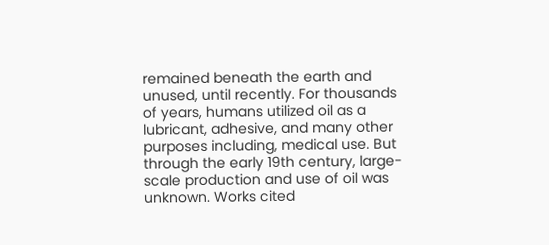remained beneath the earth and unused, until recently. For thousands of years, humans utilized oil as a lubricant, adhesive, and many other purposes including, medical use. But through the early 19th century, large-scale production and use of oil was unknown. Works cited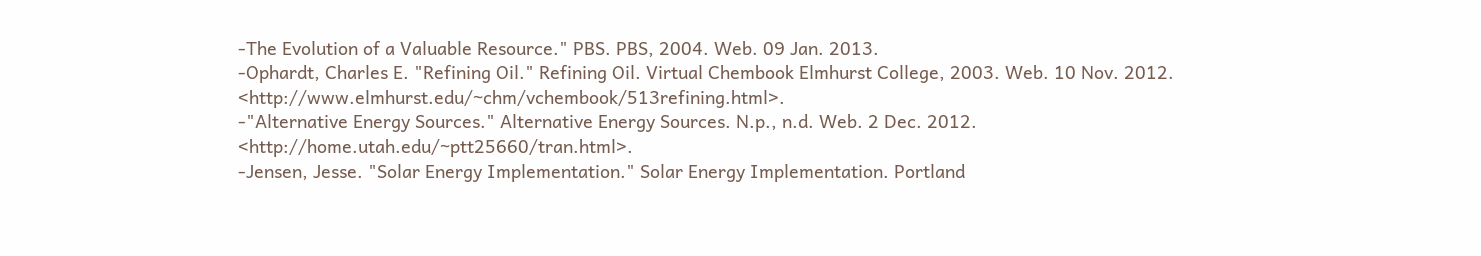-The Evolution of a Valuable Resource." PBS. PBS, 2004. Web. 09 Jan. 2013.
-Ophardt, Charles E. "Refining Oil." Refining Oil. Virtual Chembook Elmhurst College, 2003. Web. 10 Nov. 2012. <http://www.elmhurst.edu/~chm/vchembook/513refining.html>.
-"Alternative Energy Sources." Alternative Energy Sources. N.p., n.d. Web. 2 Dec. 2012. <http://home.utah.edu/~ptt25660/tran.html>.
-Jensen, Jesse. "Solar Energy Implementation." Solar Energy Implementation. Portland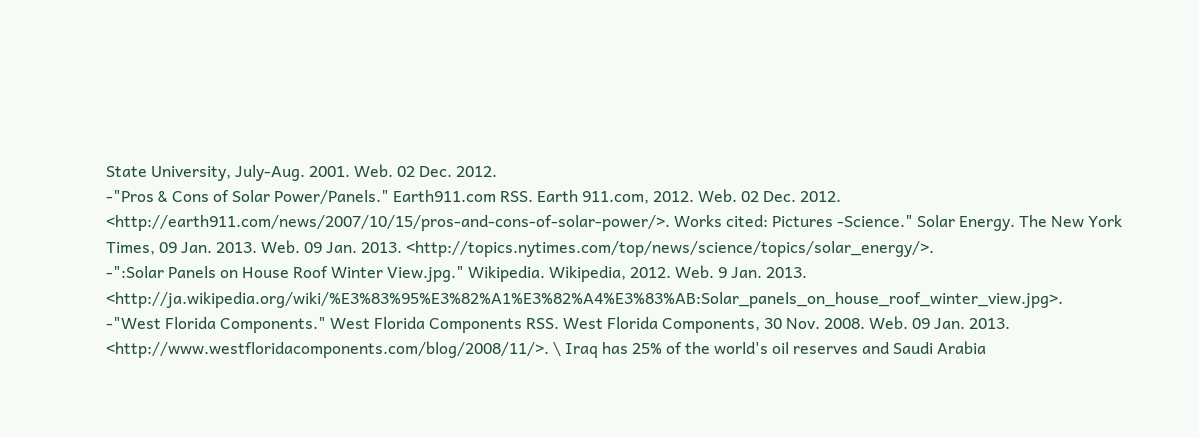State University, July-Aug. 2001. Web. 02 Dec. 2012.
-"Pros & Cons of Solar Power/Panels." Earth911.com RSS. Earth 911.com, 2012. Web. 02 Dec. 2012. <http://earth911.com/news/2007/10/15/pros-and-cons-of-solar-power/>. Works cited: Pictures -Science." Solar Energy. The New York Times, 09 Jan. 2013. Web. 09 Jan. 2013. <http://topics.nytimes.com/top/news/science/topics/solar_energy/>.
-":Solar Panels on House Roof Winter View.jpg." Wikipedia. Wikipedia, 2012. Web. 9 Jan. 2013. <http://ja.wikipedia.org/wiki/%E3%83%95%E3%82%A1%E3%82%A4%E3%83%AB:Solar_panels_on_house_roof_winter_view.jpg>.
-"West Florida Components." West Florida Components RSS. West Florida Components, 30 Nov. 2008. Web. 09 Jan. 2013. <http://www.westfloridacomponents.com/blog/2008/11/>. \ Iraq has 25% of the world's oil reserves and Saudi Arabia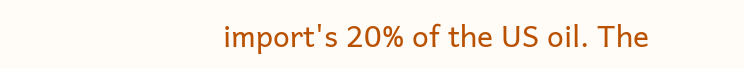import's 20% of the US oil. The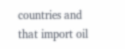countries and that import oil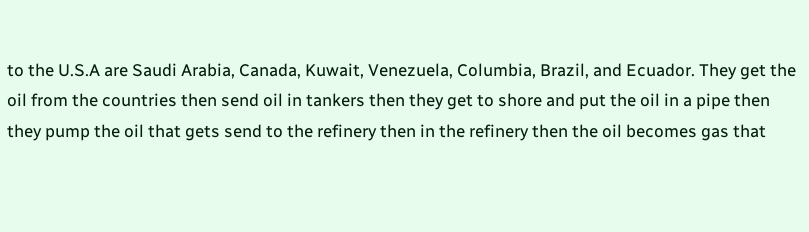to the U.S.A are Saudi Arabia, Canada, Kuwait, Venezuela, Columbia, Brazil, and Ecuador. They get the oil from the countries then send oil in tankers then they get to shore and put the oil in a pipe then they pump the oil that gets send to the refinery then in the refinery then the oil becomes gas that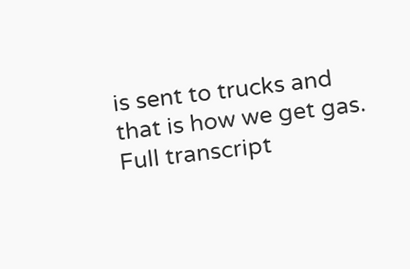is sent to trucks and that is how we get gas.
Full transcript